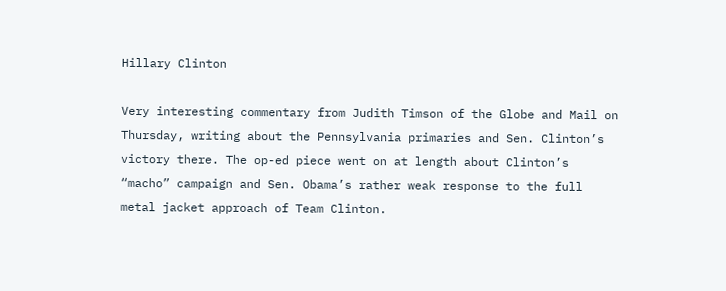Hillary Clinton

Very interesting commentary from Judith Timson of the Globe and Mail on Thursday, writing about the Pennsylvania primaries and Sen. Clinton’s victory there. The op-ed piece went on at length about Clinton’s “macho” campaign and Sen. Obama’s rather weak response to the full metal jacket approach of Team Clinton.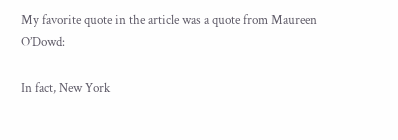My favorite quote in the article was a quote from Maureen O’Dowd:

In fact, New York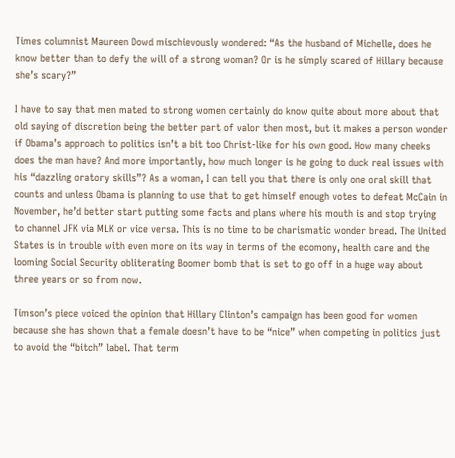Times columnist Maureen Dowd mischievously wondered: “As the husband of Michelle, does he know better than to defy the will of a strong woman? Or is he simply scared of Hillary because she’s scary?”

I have to say that men mated to strong women certainly do know quite about more about that old saying of discretion being the better part of valor then most, but it makes a person wonder if Obama’s approach to politics isn’t a bit too Christ-like for his own good. How many cheeks does the man have? And more importantly, how much longer is he going to duck real issues with his “dazzling oratory skills”? As a woman, I can tell you that there is only one oral skill that counts and unless Obama is planning to use that to get himself enough votes to defeat McCain in November, he’d better start putting some facts and plans where his mouth is and stop trying to channel JFK via MLK or vice versa. This is no time to be charismatic wonder bread. The United States is in trouble with even more on its way in terms of the ecomony, health care and the looming Social Security obliterating Boomer bomb that is set to go off in a huge way about three years or so from now.

Timson’s piece voiced the opinion that Hillary Clinton’s campaign has been good for women because she has shown that a female doesn’t have to be “nice” when competing in politics just to avoid the “bitch” label. That term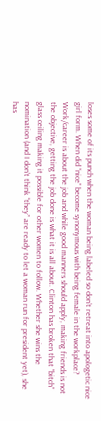loses some of its punch when the woman being labeled so don’t retreat into apologetic nice girl form. When did “nice” become synonymous with being female in the workplace? Work/career is about the job and while good manners should apply, making friends is not the objective, getting the job done is what it is all about. Clinton has broken that “bitch” glass ceiling making it possible for other women to follow. Whether she wins the nomination (and I don’t think “they” are ready to let a woman run for president yet), she has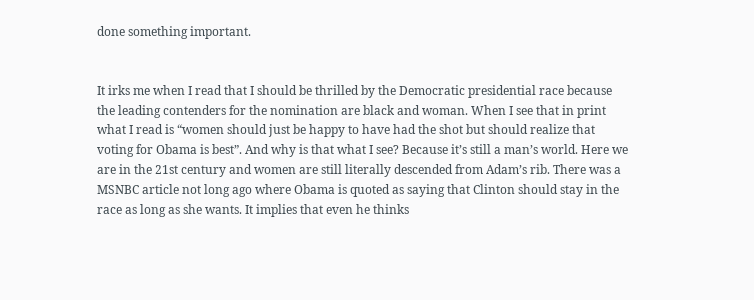done something important.


It irks me when I read that I should be thrilled by the Democratic presidential race because the leading contenders for the nomination are black and woman. When I see that in print what I read is “women should just be happy to have had the shot but should realize that voting for Obama is best”. And why is that what I see? Because it’s still a man’s world. Here we are in the 21st century and women are still literally descended from Adam’s rib. There was a MSNBC article not long ago where Obama is quoted as saying that Clinton should stay in the race as long as she wants. It implies that even he thinks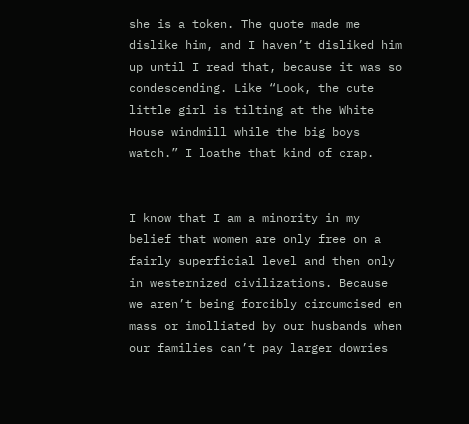she is a token. The quote made me dislike him, and I haven’t disliked him up until I read that, because it was so condescending. Like “Look, the cute little girl is tilting at the White House windmill while the big boys watch.” I loathe that kind of crap.


I know that I am a minority in my belief that women are only free on a fairly superficial level and then only in westernized civilizations. Because we aren’t being forcibly circumcised en mass or imolliated by our husbands when our families can’t pay larger dowries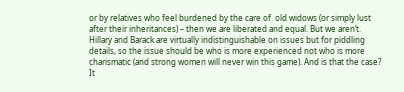or by relatives who feel burdened by the care of  old widows (or simply lust after their inheritances) – then we are liberated and equal. But we aren’t. Hillary and Barack are virtually indistinguishable on issues but for piddling details, so the issue should be who is more experienced not who is more charismatic (and strong women will never win this game). And is that the case? It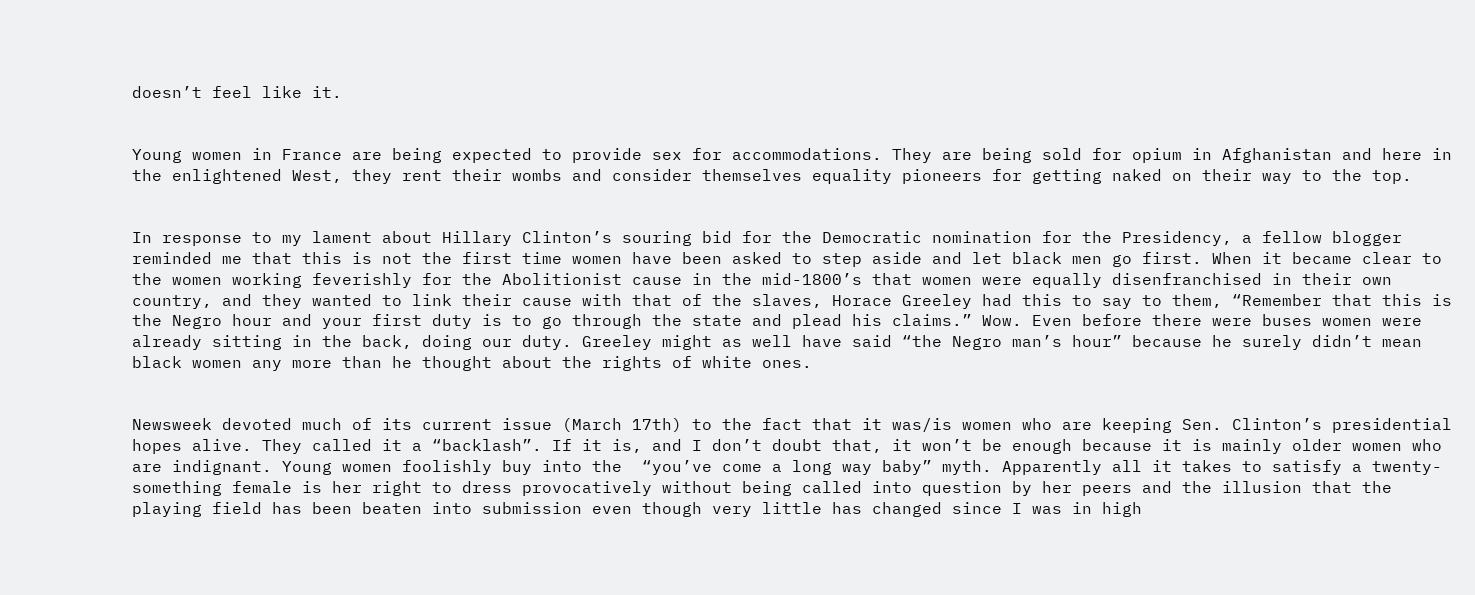doesn’t feel like it.


Young women in France are being expected to provide sex for accommodations. They are being sold for opium in Afghanistan and here in the enlightened West, they rent their wombs and consider themselves equality pioneers for getting naked on their way to the top.


In response to my lament about Hillary Clinton’s souring bid for the Democratic nomination for the Presidency, a fellow blogger reminded me that this is not the first time women have been asked to step aside and let black men go first. When it became clear to the women working feverishly for the Abolitionist cause in the mid-1800’s that women were equally disenfranchised in their own country, and they wanted to link their cause with that of the slaves, Horace Greeley had this to say to them, “Remember that this is the Negro hour and your first duty is to go through the state and plead his claims.” Wow. Even before there were buses women were already sitting in the back, doing our duty. Greeley might as well have said “the Negro man’s hour” because he surely didn’t mean black women any more than he thought about the rights of white ones.


Newsweek devoted much of its current issue (March 17th) to the fact that it was/is women who are keeping Sen. Clinton’s presidential hopes alive. They called it a “backlash”. If it is, and I don’t doubt that, it won’t be enough because it is mainly older women who are indignant. Young women foolishly buy into the  “you’ve come a long way baby” myth. Apparently all it takes to satisfy a twenty-something female is her right to dress provocatively without being called into question by her peers and the illusion that the playing field has been beaten into submission even though very little has changed since I was in high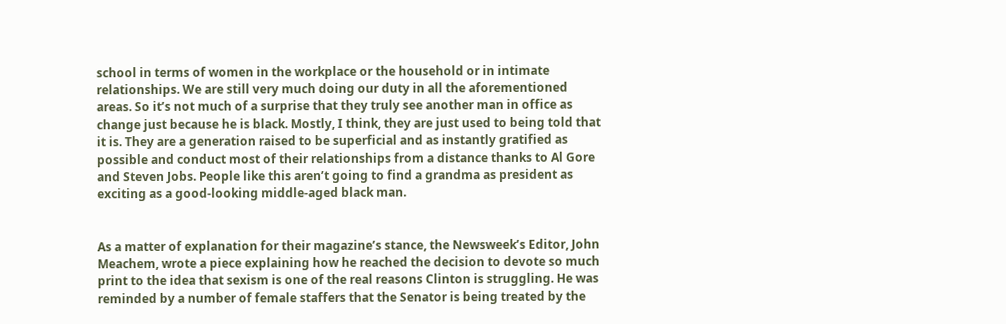school in terms of women in the workplace or the household or in intimate relationships. We are still very much doing our duty in all the aforementioned areas. So it’s not much of a surprise that they truly see another man in office as change just because he is black. Mostly, I think, they are just used to being told that it is. They are a generation raised to be superficial and as instantly gratified as possible and conduct most of their relationships from a distance thanks to Al Gore and Steven Jobs. People like this aren’t going to find a grandma as president as exciting as a good-looking middle-aged black man.


As a matter of explanation for their magazine’s stance, the Newsweek’s Editor, John Meachem, wrote a piece explaining how he reached the decision to devote so much print to the idea that sexism is one of the real reasons Clinton is struggling. He was reminded by a number of female staffers that the Senator is being treated by the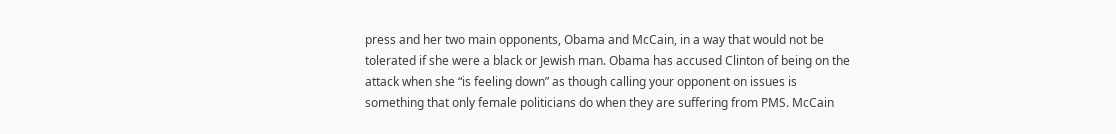press and her two main opponents, Obama and McCain, in a way that would not be tolerated if she were a black or Jewish man. Obama has accused Clinton of being on the attack when she “is feeling down” as though calling your opponent on issues is something that only female politicians do when they are suffering from PMS. McCain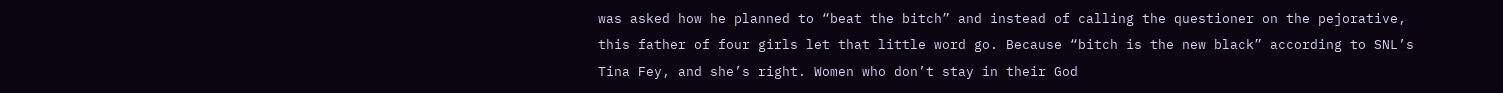was asked how he planned to “beat the bitch” and instead of calling the questioner on the pejorative, this father of four girls let that little word go. Because “bitch is the new black” according to SNL’s Tina Fey, and she’s right. Women who don’t stay in their God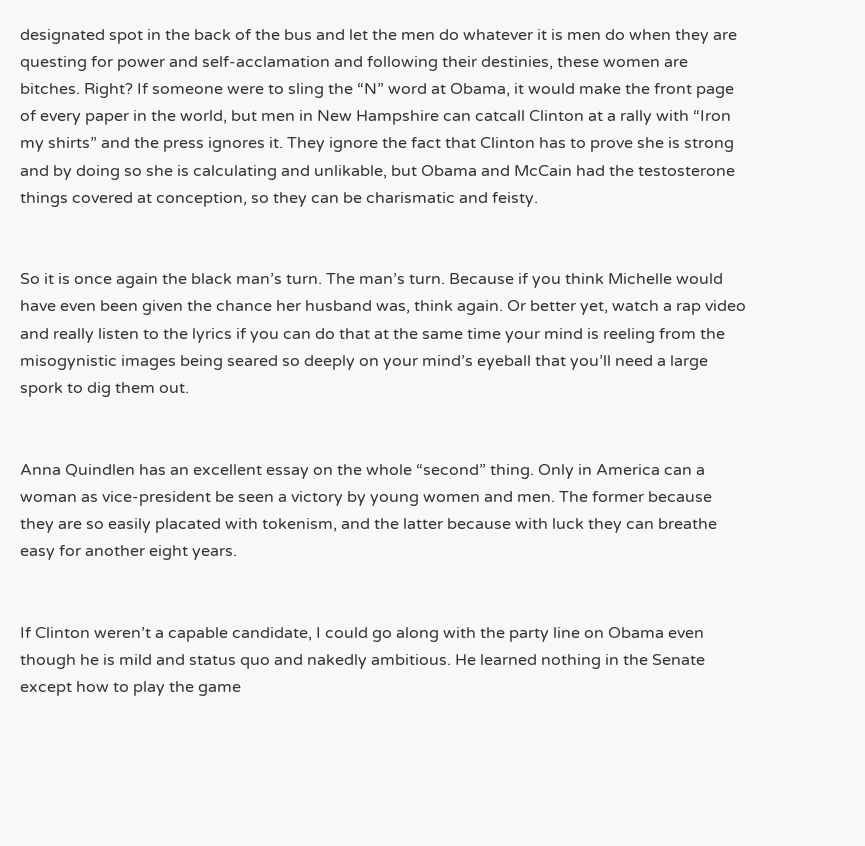designated spot in the back of the bus and let the men do whatever it is men do when they are questing for power and self-acclamation and following their destinies, these women are bitches. Right? If someone were to sling the “N” word at Obama, it would make the front page of every paper in the world, but men in New Hampshire can catcall Clinton at a rally with “Iron my shirts” and the press ignores it. They ignore the fact that Clinton has to prove she is strong and by doing so she is calculating and unlikable, but Obama and McCain had the testosterone things covered at conception, so they can be charismatic and feisty.


So it is once again the black man’s turn. The man’s turn. Because if you think Michelle would have even been given the chance her husband was, think again. Or better yet, watch a rap video and really listen to the lyrics if you can do that at the same time your mind is reeling from the misogynistic images being seared so deeply on your mind’s eyeball that you’ll need a large spork to dig them out.


Anna Quindlen has an excellent essay on the whole “second” thing. Only in America can a woman as vice-president be seen a victory by young women and men. The former because they are so easily placated with tokenism, and the latter because with luck they can breathe easy for another eight years.


If Clinton weren’t a capable candidate, I could go along with the party line on Obama even though he is mild and status quo and nakedly ambitious. He learned nothing in the Senate except how to play the game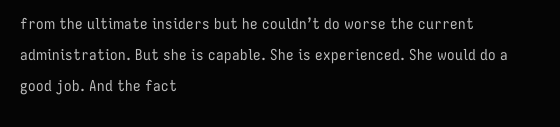from the ultimate insiders but he couldn’t do worse the current administration. But she is capable. She is experienced. She would do a good job. And the fact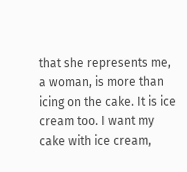that she represents me, a woman, is more than icing on the cake. It is ice cream too. I want my cake with ice cream,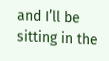and I’ll be sitting in the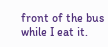front of the bus while I eat it.